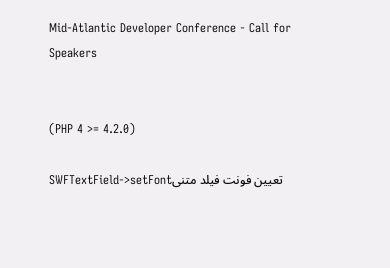Mid-Atlantic Developer Conference - Call for Speakers


(PHP 4 >= 4.2.0)

SWFTextField->setFontتعیین فونت فیلد متنی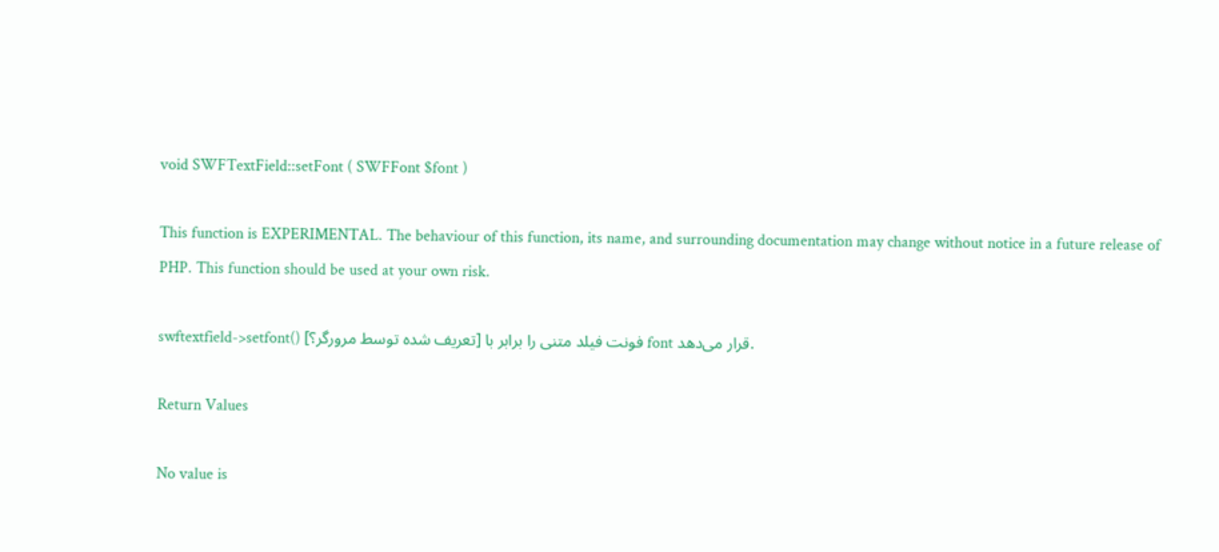void SWFTextField::setFont ( SWFFont $font )

This function is EXPERIMENTAL. The behaviour of this function, its name, and surrounding documentation may change without notice in a future release of PHP. This function should be used at your own risk.

swftextfield->setfont() فونت فیلد متنی را برابر با [تعریف شده توسط مرورگر؟] font قرار می‌دهد.

Return Values

No value is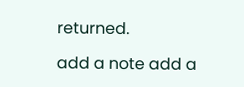returned.

add a note add a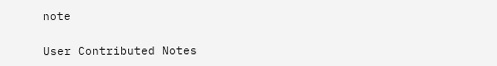note

User Contributed Notes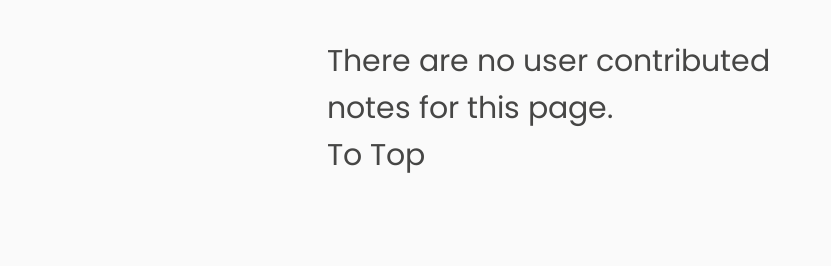There are no user contributed notes for this page.
To Top